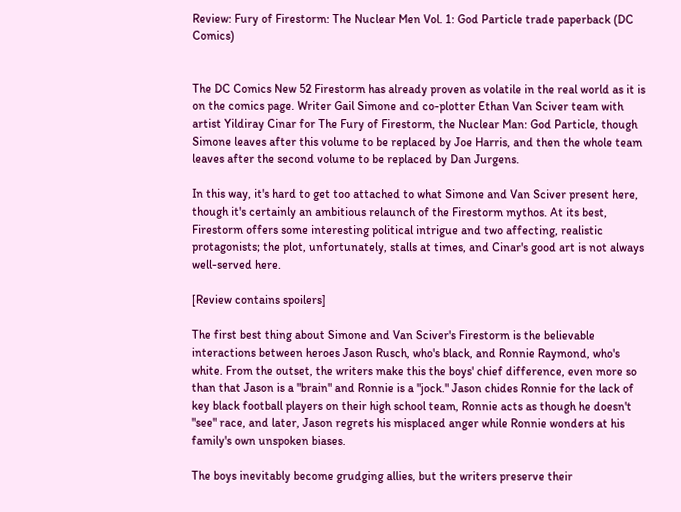Review: Fury of Firestorm: The Nuclear Men Vol. 1: God Particle trade paperback (DC Comics)


The DC Comics New 52 Firestorm has already proven as volatile in the real world as it is on the comics page. Writer Gail Simone and co-plotter Ethan Van Sciver team with artist Yildiray Cinar for The Fury of Firestorm, the Nuclear Man: God Particle, though Simone leaves after this volume to be replaced by Joe Harris, and then the whole team leaves after the second volume to be replaced by Dan Jurgens.

In this way, it's hard to get too attached to what Simone and Van Sciver present here, though it's certainly an ambitious relaunch of the Firestorm mythos. At its best, Firestorm offers some interesting political intrigue and two affecting, realistic protagonists; the plot, unfortunately, stalls at times, and Cinar's good art is not always well-served here.

[Review contains spoilers]

The first best thing about Simone and Van Sciver's Firestorm is the believable interactions between heroes Jason Rusch, who's black, and Ronnie Raymond, who's white. From the outset, the writers make this the boys' chief difference, even more so than that Jason is a "brain" and Ronnie is a "jock." Jason chides Ronnie for the lack of key black football players on their high school team, Ronnie acts as though he doesn't "see" race, and later, Jason regrets his misplaced anger while Ronnie wonders at his family's own unspoken biases.

The boys inevitably become grudging allies, but the writers preserve their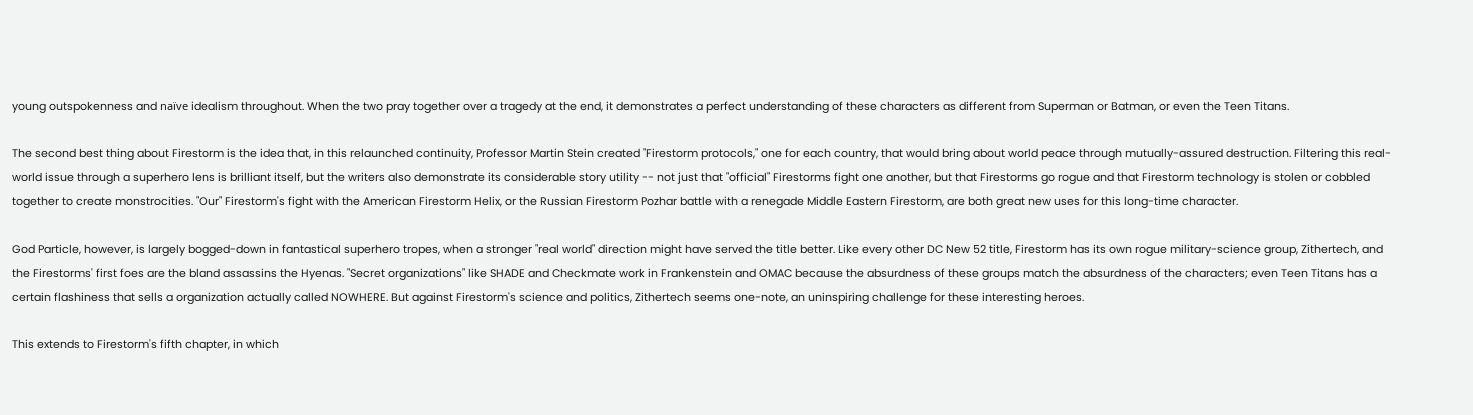young outspokenness and naïve idealism throughout. When the two pray together over a tragedy at the end, it demonstrates a perfect understanding of these characters as different from Superman or Batman, or even the Teen Titans.

The second best thing about Firestorm is the idea that, in this relaunched continuity, Professor Martin Stein created "Firestorm protocols," one for each country, that would bring about world peace through mutually-assured destruction. Filtering this real-world issue through a superhero lens is brilliant itself, but the writers also demonstrate its considerable story utility -- not just that "official" Firestorms fight one another, but that Firestorms go rogue and that Firestorm technology is stolen or cobbled together to create monstrocities. "Our" Firestorm's fight with the American Firestorm Helix, or the Russian Firestorm Pozhar battle with a renegade Middle Eastern Firestorm, are both great new uses for this long-time character.

God Particle, however, is largely bogged-down in fantastical superhero tropes, when a stronger "real world" direction might have served the title better. Like every other DC New 52 title, Firestorm has its own rogue military-science group, Zithertech, and the Firestorms' first foes are the bland assassins the Hyenas. "Secret organizations" like SHADE and Checkmate work in Frankenstein and OMAC because the absurdness of these groups match the absurdness of the characters; even Teen Titans has a certain flashiness that sells a organization actually called NOWHERE. But against Firestorm's science and politics, Zithertech seems one-note, an uninspiring challenge for these interesting heroes.

This extends to Firestorm's fifth chapter, in which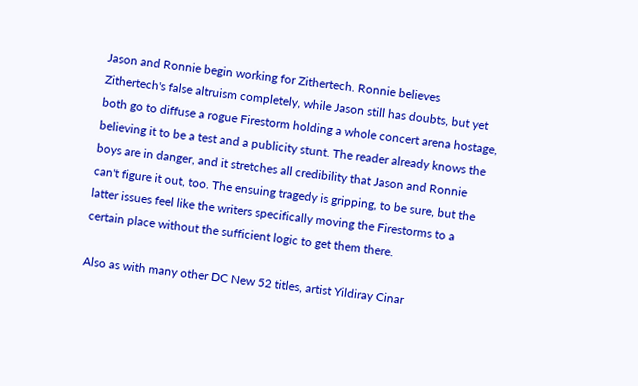Jason and Ronnie begin working for Zithertech. Ronnie believes Zithertech's false altruism completely, while Jason still has doubts, but yet both go to diffuse a rogue Firestorm holding a whole concert arena hostage, believing it to be a test and a publicity stunt. The reader already knows the boys are in danger, and it stretches all credibility that Jason and Ronnie can't figure it out, too. The ensuing tragedy is gripping, to be sure, but the latter issues feel like the writers specifically moving the Firestorms to a certain place without the sufficient logic to get them there.

Also as with many other DC New 52 titles, artist Yildiray Cinar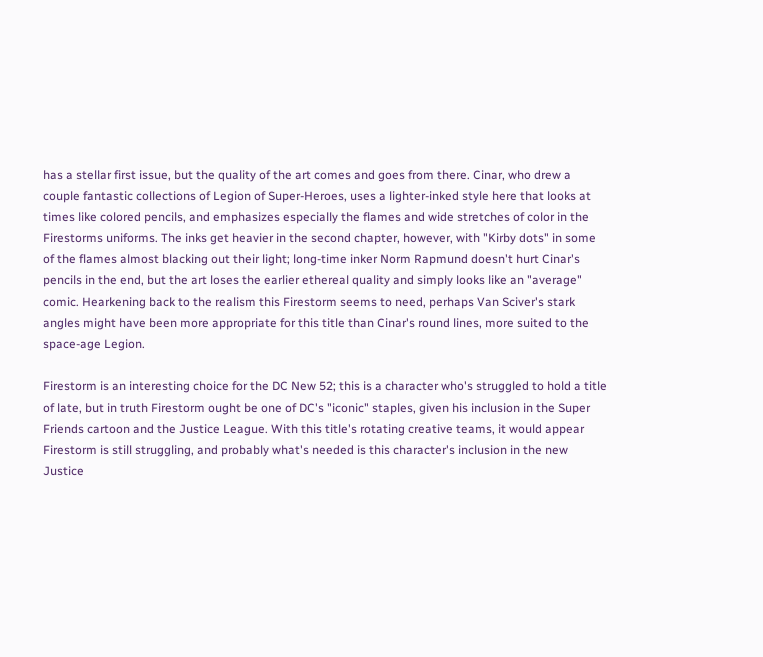has a stellar first issue, but the quality of the art comes and goes from there. Cinar, who drew a couple fantastic collections of Legion of Super-Heroes, uses a lighter-inked style here that looks at times like colored pencils, and emphasizes especially the flames and wide stretches of color in the Firestorms uniforms. The inks get heavier in the second chapter, however, with "Kirby dots" in some of the flames almost blacking out their light; long-time inker Norm Rapmund doesn't hurt Cinar's pencils in the end, but the art loses the earlier ethereal quality and simply looks like an "average" comic. Hearkening back to the realism this Firestorm seems to need, perhaps Van Sciver's stark angles might have been more appropriate for this title than Cinar's round lines, more suited to the space-age Legion.

Firestorm is an interesting choice for the DC New 52; this is a character who's struggled to hold a title of late, but in truth Firestorm ought be one of DC's "iconic" staples, given his inclusion in the Super Friends cartoon and the Justice League. With this title's rotating creative teams, it would appear Firestorm is still struggling, and probably what's needed is this character's inclusion in the new Justice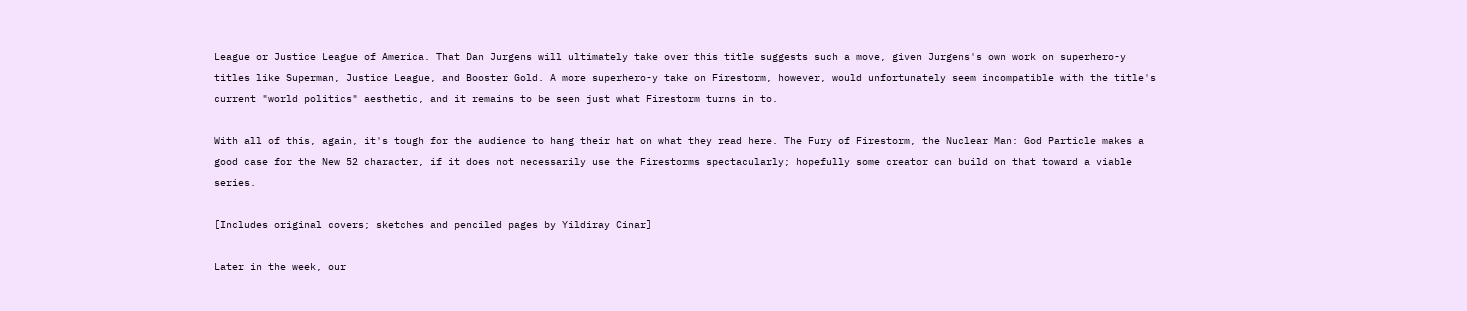League or Justice League of America. That Dan Jurgens will ultimately take over this title suggests such a move, given Jurgens's own work on superhero-y titles like Superman, Justice League, and Booster Gold. A more superhero-y take on Firestorm, however, would unfortunately seem incompatible with the title's current "world politics" aesthetic, and it remains to be seen just what Firestorm turns in to.

With all of this, again, it's tough for the audience to hang their hat on what they read here. The Fury of Firestorm, the Nuclear Man: God Particle makes a good case for the New 52 character, if it does not necessarily use the Firestorms spectacularly; hopefully some creator can build on that toward a viable series.

[Includes original covers; sketches and penciled pages by Yildiray Cinar]

Later in the week, our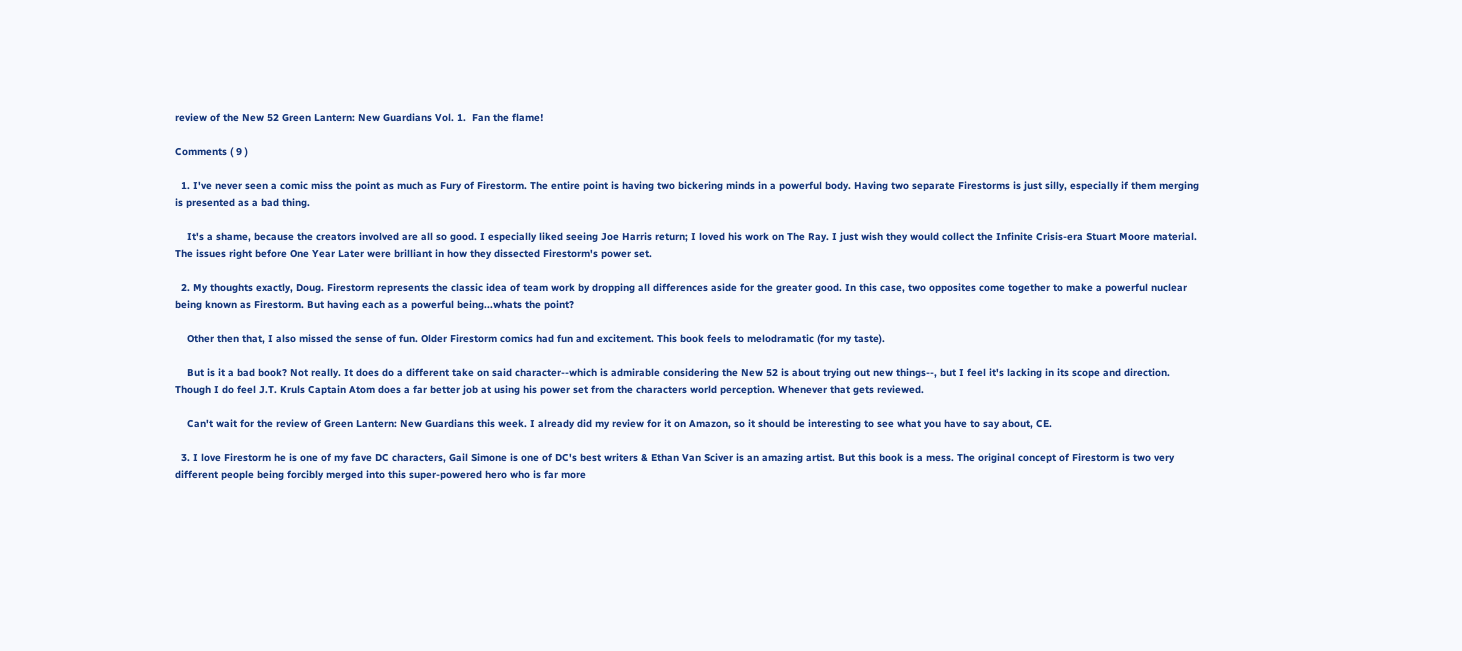review of the New 52 Green Lantern: New Guardians Vol. 1.  Fan the flame!

Comments ( 9 )

  1. I've never seen a comic miss the point as much as Fury of Firestorm. The entire point is having two bickering minds in a powerful body. Having two separate Firestorms is just silly, especially if them merging is presented as a bad thing.

    It's a shame, because the creators involved are all so good. I especially liked seeing Joe Harris return; I loved his work on The Ray. I just wish they would collect the Infinite Crisis-era Stuart Moore material. The issues right before One Year Later were brilliant in how they dissected Firestorm's power set.

  2. My thoughts exactly, Doug. Firestorm represents the classic idea of team work by dropping all differences aside for the greater good. In this case, two opposites come together to make a powerful nuclear being known as Firestorm. But having each as a powerful being...whats the point?

    Other then that, I also missed the sense of fun. Older Firestorm comics had fun and excitement. This book feels to melodramatic (for my taste).

    But is it a bad book? Not really. It does do a different take on said character--which is admirable considering the New 52 is about trying out new things--, but I feel it's lacking in its scope and direction. Though I do feel J.T. Kruls Captain Atom does a far better job at using his power set from the characters world perception. Whenever that gets reviewed.

    Can't wait for the review of Green Lantern: New Guardians this week. I already did my review for it on Amazon, so it should be interesting to see what you have to say about, CE.

  3. I love Firestorm he is one of my fave DC characters, Gail Simone is one of DC's best writers & Ethan Van Sciver is an amazing artist. But this book is a mess. The original concept of Firestorm is two very different people being forcibly merged into this super-powered hero who is far more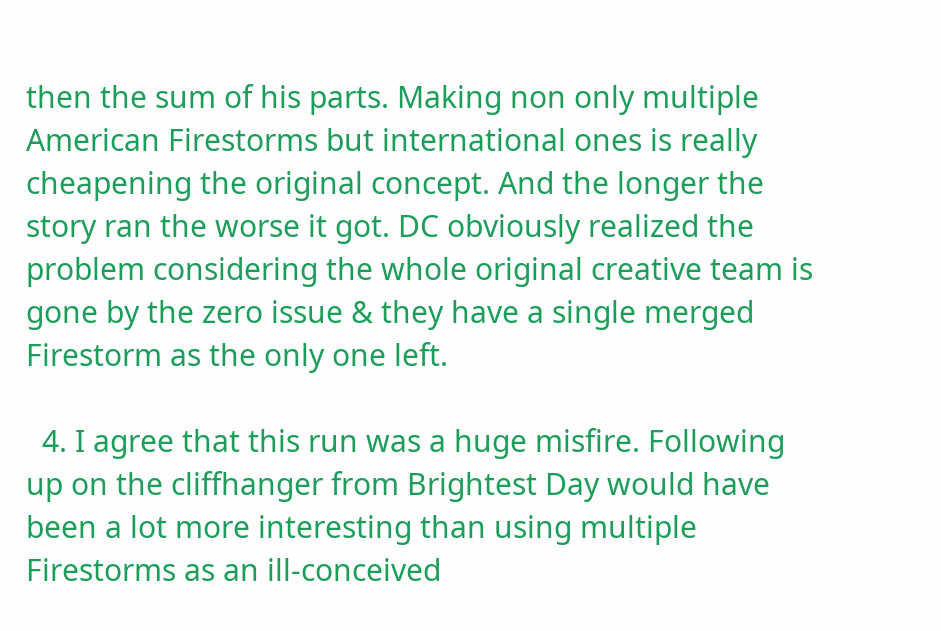then the sum of his parts. Making non only multiple American Firestorms but international ones is really cheapening the original concept. And the longer the story ran the worse it got. DC obviously realized the problem considering the whole original creative team is gone by the zero issue & they have a single merged Firestorm as the only one left.

  4. I agree that this run was a huge misfire. Following up on the cliffhanger from Brightest Day would have been a lot more interesting than using multiple Firestorms as an ill-conceived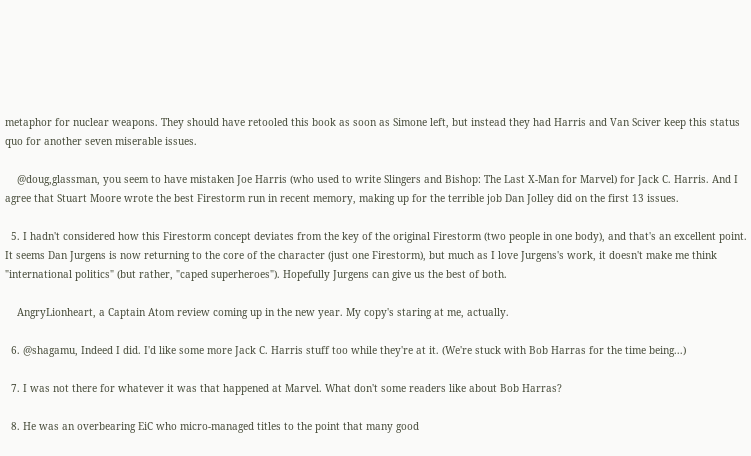metaphor for nuclear weapons. They should have retooled this book as soon as Simone left, but instead they had Harris and Van Sciver keep this status quo for another seven miserable issues.

    @doug,glassman, you seem to have mistaken Joe Harris (who used to write Slingers and Bishop: The Last X-Man for Marvel) for Jack C. Harris. And I agree that Stuart Moore wrote the best Firestorm run in recent memory, making up for the terrible job Dan Jolley did on the first 13 issues.

  5. I hadn't considered how this Firestorm concept deviates from the key of the original Firestorm (two people in one body), and that's an excellent point. It seems Dan Jurgens is now returning to the core of the character (just one Firestorm), but much as I love Jurgens's work, it doesn't make me think "international politics" (but rather, "caped superheroes"). Hopefully Jurgens can give us the best of both.

    AngryLionheart, a Captain Atom review coming up in the new year. My copy's staring at me, actually.

  6. @shagamu, Indeed I did. I'd like some more Jack C. Harris stuff too while they're at it. (We're stuck with Bob Harras for the time being...)

  7. I was not there for whatever it was that happened at Marvel. What don't some readers like about Bob Harras?

  8. He was an overbearing EiC who micro-managed titles to the point that many good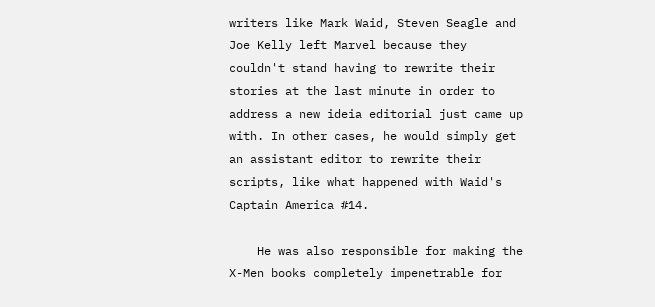writers like Mark Waid, Steven Seagle and Joe Kelly left Marvel because they couldn't stand having to rewrite their stories at the last minute in order to address a new ideia editorial just came up with. In other cases, he would simply get an assistant editor to rewrite their scripts, like what happened with Waid's Captain America #14.

    He was also responsible for making the X-Men books completely impenetrable for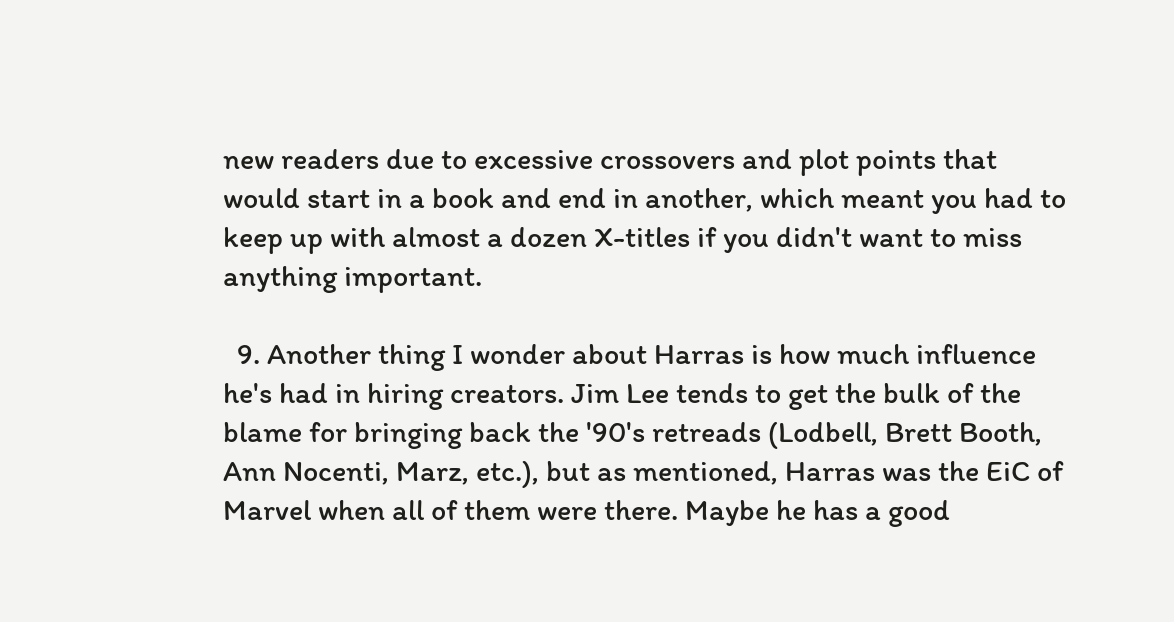new readers due to excessive crossovers and plot points that would start in a book and end in another, which meant you had to keep up with almost a dozen X-titles if you didn't want to miss anything important.

  9. Another thing I wonder about Harras is how much influence he's had in hiring creators. Jim Lee tends to get the bulk of the blame for bringing back the '90's retreads (Lodbell, Brett Booth, Ann Nocenti, Marz, etc.), but as mentioned, Harras was the EiC of Marvel when all of them were there. Maybe he has a good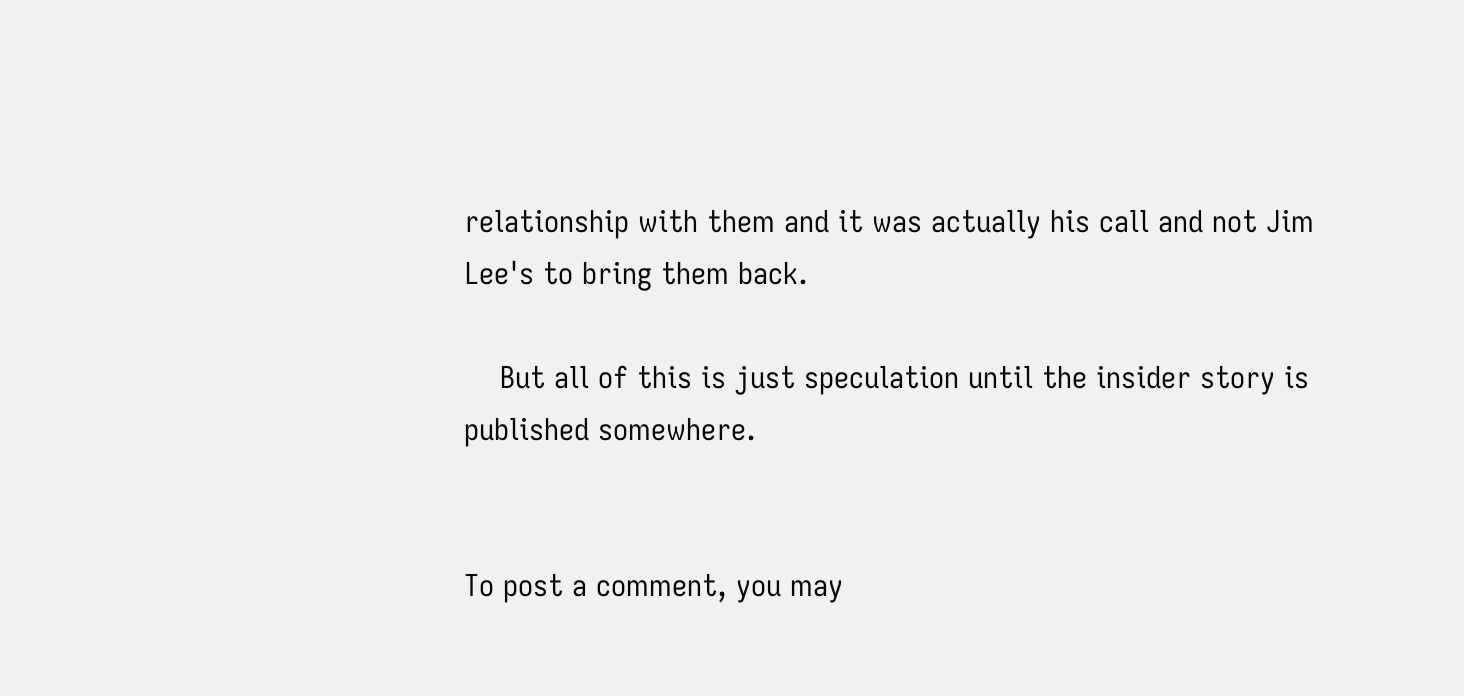relationship with them and it was actually his call and not Jim Lee's to bring them back.

    But all of this is just speculation until the insider story is published somewhere.


To post a comment, you may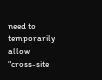need to temporarily allow "cross-site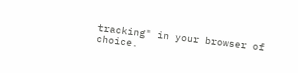tracking" in your browser of choice.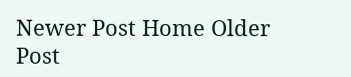Newer Post Home Older Post